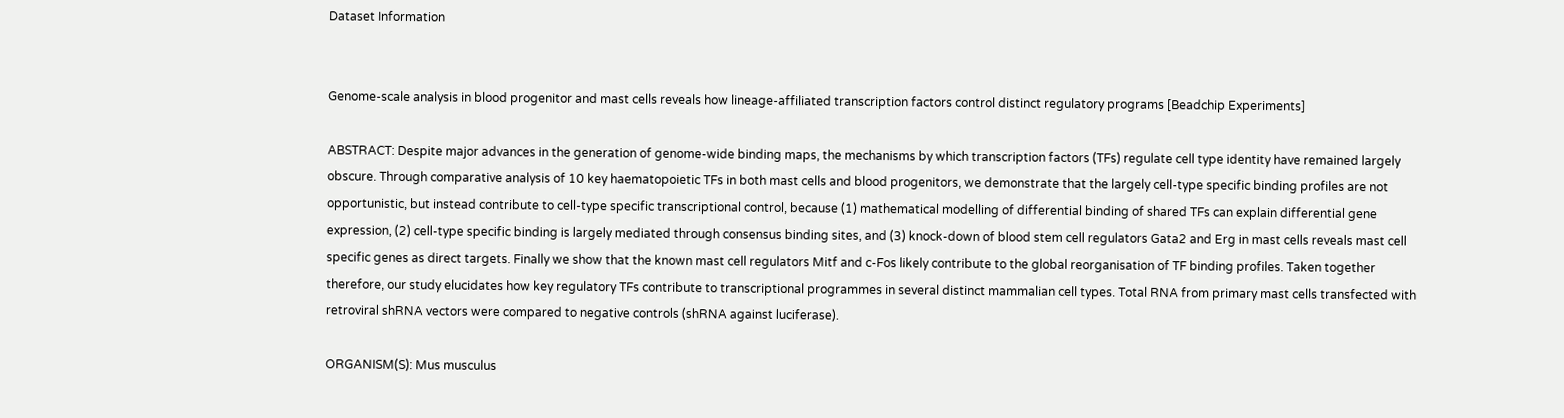Dataset Information


Genome-scale analysis in blood progenitor and mast cells reveals how lineage-affiliated transcription factors control distinct regulatory programs [Beadchip Experiments]

ABSTRACT: Despite major advances in the generation of genome-wide binding maps, the mechanisms by which transcription factors (TFs) regulate cell type identity have remained largely obscure. Through comparative analysis of 10 key haematopoietic TFs in both mast cells and blood progenitors, we demonstrate that the largely cell-type specific binding profiles are not opportunistic, but instead contribute to cell-type specific transcriptional control, because (1) mathematical modelling of differential binding of shared TFs can explain differential gene expression, (2) cell-type specific binding is largely mediated through consensus binding sites, and (3) knock-down of blood stem cell regulators Gata2 and Erg in mast cells reveals mast cell specific genes as direct targets. Finally we show that the known mast cell regulators Mitf and c-Fos likely contribute to the global reorganisation of TF binding profiles. Taken together therefore, our study elucidates how key regulatory TFs contribute to transcriptional programmes in several distinct mammalian cell types. Total RNA from primary mast cells transfected with retroviral shRNA vectors were compared to negative controls (shRNA against luciferase).

ORGANISM(S): Mus musculus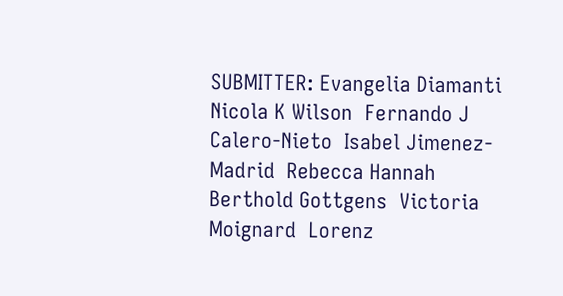SUBMITTER: Evangelia Diamanti   Nicola K Wilson  Fernando J Calero-Nieto  Isabel Jimenez-Madrid  Rebecca Hannah  Berthold Gottgens  Victoria Moignard  Lorenz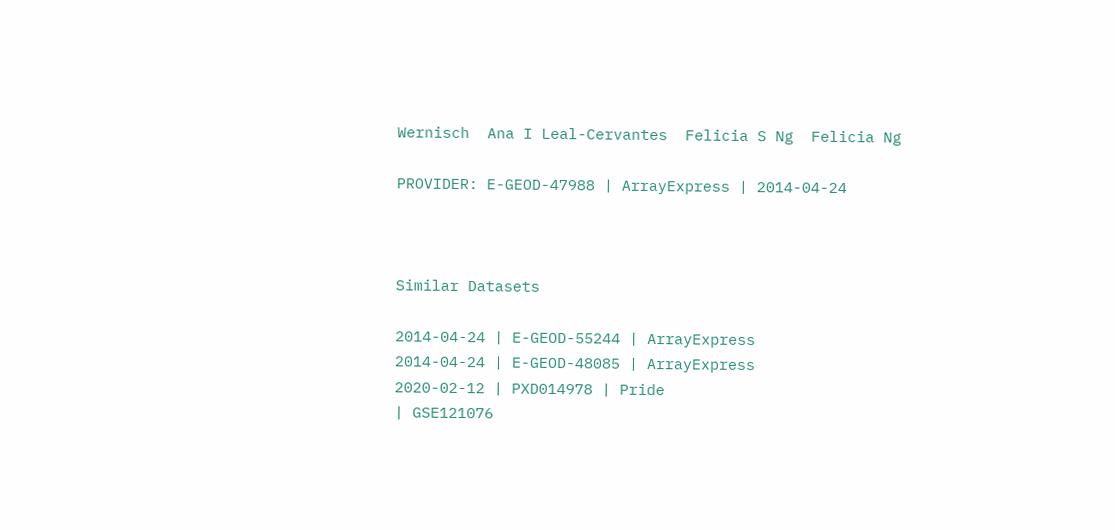Wernisch  Ana I Leal-Cervantes  Felicia S Ng  Felicia Ng

PROVIDER: E-GEOD-47988 | ArrayExpress | 2014-04-24



Similar Datasets

2014-04-24 | E-GEOD-55244 | ArrayExpress
2014-04-24 | E-GEOD-48085 | ArrayExpress
2020-02-12 | PXD014978 | Pride
| GSE121076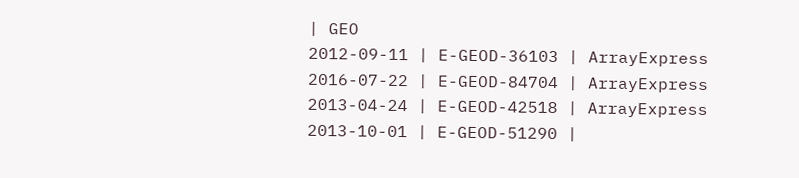| GEO
2012-09-11 | E-GEOD-36103 | ArrayExpress
2016-07-22 | E-GEOD-84704 | ArrayExpress
2013-04-24 | E-GEOD-42518 | ArrayExpress
2013-10-01 | E-GEOD-51290 |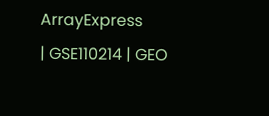ArrayExpress
| GSE110214 | GEO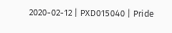2020-02-12 | PXD015040 | Pride